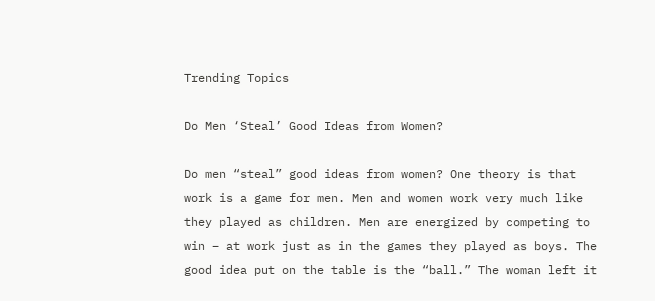Trending Topics

Do Men ‘Steal’ Good Ideas from Women?

Do men “steal” good ideas from women? One theory is that work is a game for men. Men and women work very much like they played as children. Men are energized by competing to win – at work just as in the games they played as boys. The good idea put on the table is the “ball.” The woman left it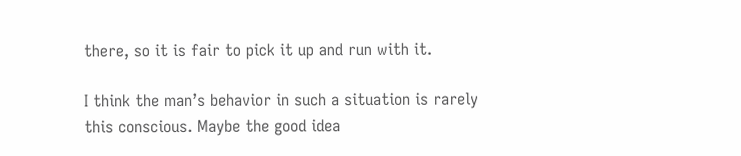there, so it is fair to pick it up and run with it.

I think the man’s behavior in such a situation is rarely this conscious. Maybe the good idea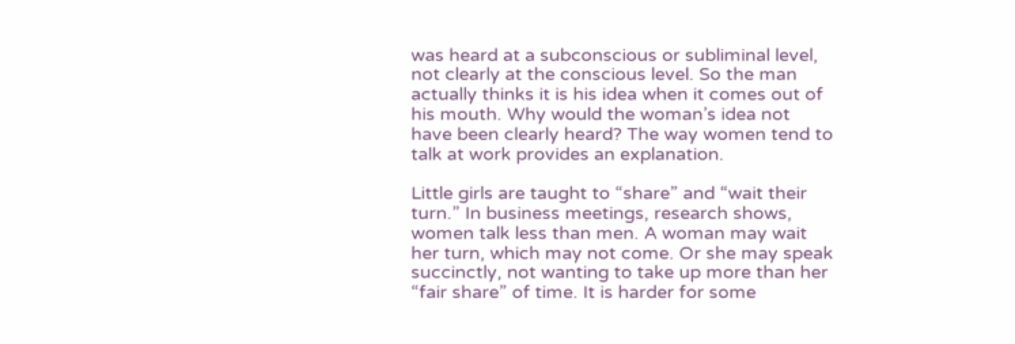was heard at a subconscious or subliminal level, not clearly at the conscious level. So the man actually thinks it is his idea when it comes out of his mouth. Why would the woman’s idea not have been clearly heard? The way women tend to talk at work provides an explanation.

Little girls are taught to “share” and “wait their turn.” In business meetings, research shows, women talk less than men. A woman may wait her turn, which may not come. Or she may speak succinctly, not wanting to take up more than her “fair share” of time. It is harder for some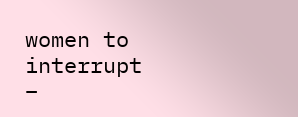women to interrupt –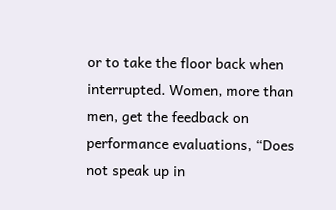or to take the floor back when interrupted. Women, more than men, get the feedback on performance evaluations, “Does not speak up in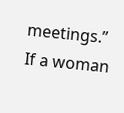meetings.” If a woman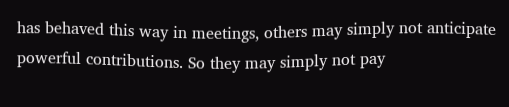has behaved this way in meetings, others may simply not anticipate powerful contributions. So they may simply not pay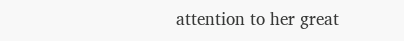attention to her great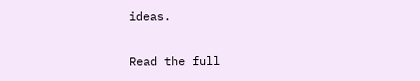ideas.

Read the full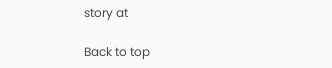story at

Back to top